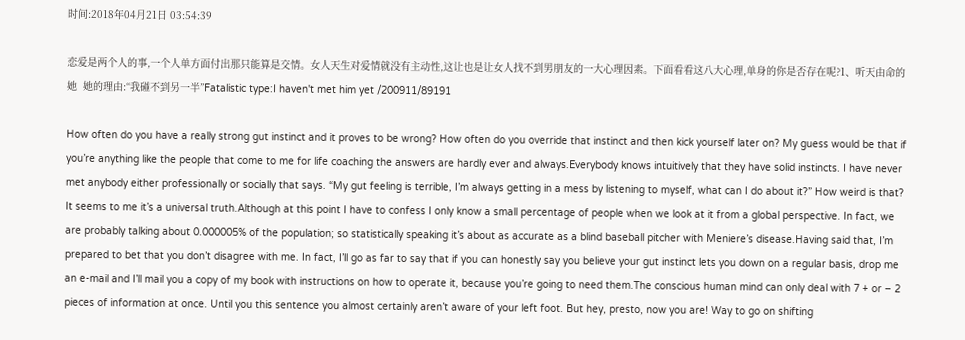时间:2018年04月21日 03:54:39

恋爱是两个人的事,一个人单方面付出那只能算是交情。女人天生对爱情就没有主动性,这让也是让女人找不到男朋友的一大心理因素。下面看看这八大心理,单身的你是否存在呢?1、听天由命的她  她的理由:“我碰不到另一半”Fatalistic type:I haven't met him yet /200911/89191

How often do you have a really strong gut instinct and it proves to be wrong? How often do you override that instinct and then kick yourself later on? My guess would be that if you’re anything like the people that come to me for life coaching the answers are hardly ever and always.Everybody knows intuitively that they have solid instincts. I have never met anybody either professionally or socially that says. “My gut feeling is terrible, I’m always getting in a mess by listening to myself, what can I do about it?” How weird is that? It seems to me it’s a universal truth.Although at this point I have to confess I only know a small percentage of people when we look at it from a global perspective. In fact, we are probably talking about 0.000005% of the population; so statistically speaking it’s about as accurate as a blind baseball pitcher with Meniere’s disease.Having said that, I’m prepared to bet that you don’t disagree with me. In fact, I’ll go as far to say that if you can honestly say you believe your gut instinct lets you down on a regular basis, drop me an e-mail and I’ll mail you a copy of my book with instructions on how to operate it, because you’re going to need them.The conscious human mind can only deal with 7 + or – 2 pieces of information at once. Until you this sentence you almost certainly aren’t aware of your left foot. But hey, presto, now you are! Way to go on shifting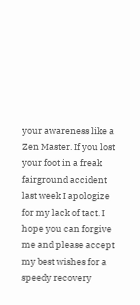your awareness like a Zen Master. If you lost your foot in a freak fairground accident last week I apologize for my lack of tact. I hope you can forgive me and please accept my best wishes for a speedy recovery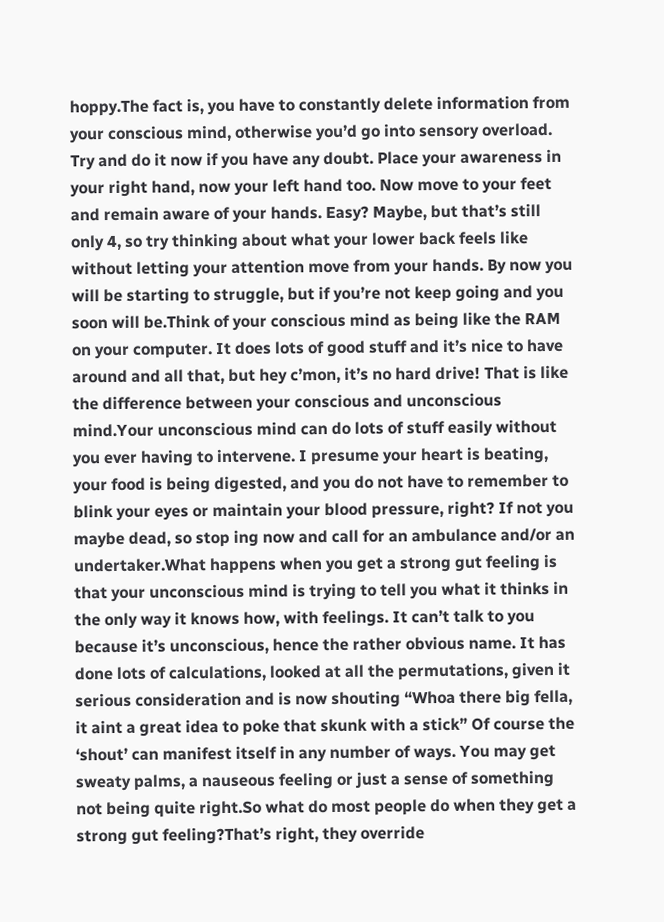hoppy.The fact is, you have to constantly delete information from your conscious mind, otherwise you’d go into sensory overload. Try and do it now if you have any doubt. Place your awareness in your right hand, now your left hand too. Now move to your feet and remain aware of your hands. Easy? Maybe, but that’s still only 4, so try thinking about what your lower back feels like without letting your attention move from your hands. By now you will be starting to struggle, but if you’re not keep going and you soon will be.Think of your conscious mind as being like the RAM on your computer. It does lots of good stuff and it’s nice to have around and all that, but hey c’mon, it’s no hard drive! That is like the difference between your conscious and unconscious mind.Your unconscious mind can do lots of stuff easily without you ever having to intervene. I presume your heart is beating, your food is being digested, and you do not have to remember to blink your eyes or maintain your blood pressure, right? If not you maybe dead, so stop ing now and call for an ambulance and/or an undertaker.What happens when you get a strong gut feeling is that your unconscious mind is trying to tell you what it thinks in the only way it knows how, with feelings. It can’t talk to you because it’s unconscious, hence the rather obvious name. It has done lots of calculations, looked at all the permutations, given it serious consideration and is now shouting “Whoa there big fella, it aint a great idea to poke that skunk with a stick” Of course the ‘shout’ can manifest itself in any number of ways. You may get sweaty palms, a nauseous feeling or just a sense of something not being quite right.So what do most people do when they get a strong gut feeling?That’s right, they override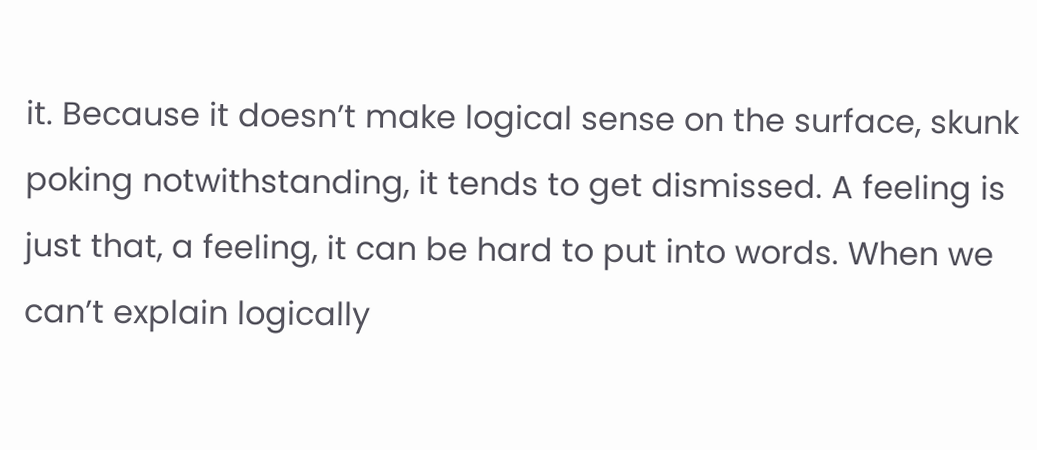it. Because it doesn’t make logical sense on the surface, skunk poking notwithstanding, it tends to get dismissed. A feeling is just that, a feeling, it can be hard to put into words. When we can’t explain logically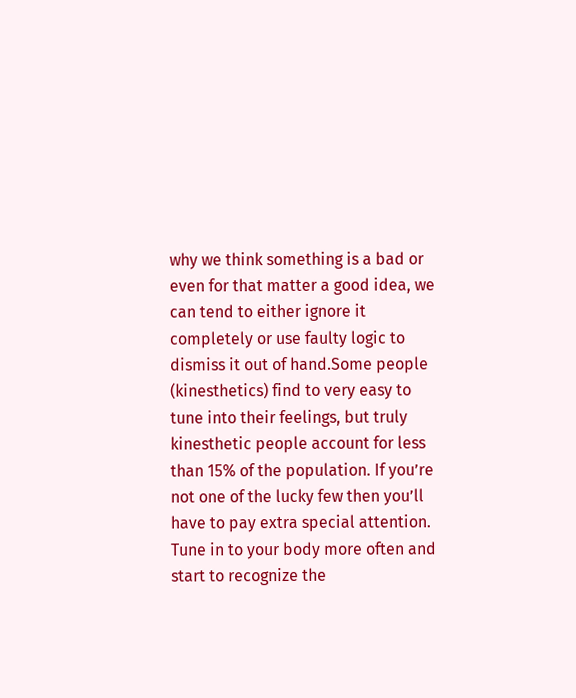why we think something is a bad or even for that matter a good idea, we can tend to either ignore it completely or use faulty logic to dismiss it out of hand.Some people (kinesthetics) find to very easy to tune into their feelings, but truly kinesthetic people account for less than 15% of the population. If you’re not one of the lucky few then you’ll have to pay extra special attention. Tune in to your body more often and start to recognize the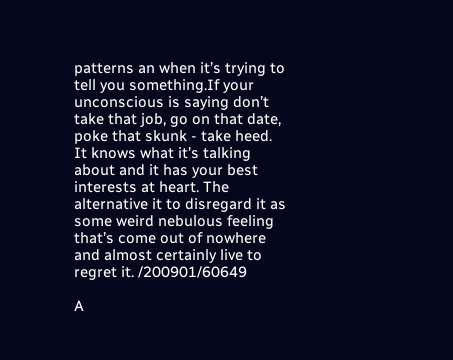patterns an when it’s trying to tell you something.If your unconscious is saying don’t take that job, go on that date, poke that skunk - take heed. It knows what it’s talking about and it has your best interests at heart. The alternative it to disregard it as some weird nebulous feeling that’s come out of nowhere and almost certainly live to regret it. /200901/60649

A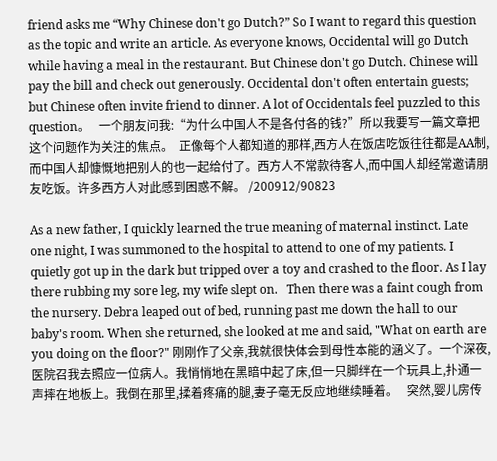friend asks me “Why Chinese don't go Dutch?” So I want to regard this question as the topic and write an article. As everyone knows, Occidental will go Dutch while having a meal in the restaurant. But Chinese don't go Dutch. Chinese will pay the bill and check out generously. Occidental don't often entertain guests; but Chinese often invite friend to dinner. A lot of Occidentals feel puzzled to this question。   一个朋友问我:“为什么中国人不是各付各的钱?”所以我要写一篇文章把这个问题作为关注的焦点。  正像每个人都知道的那样,西方人在饭店吃饭往往都是AA制,而中国人却慷慨地把别人的也一起给付了。西方人不常款待客人,而中国人却经常邀请朋友吃饭。许多西方人对此感到困惑不解。 /200912/90823

As a new father, I quickly learned the true meaning of maternal instinct. Late one night, I was summoned to the hospital to attend to one of my patients. I quietly got up in the dark but tripped over a toy and crashed to the floor. As I lay there rubbing my sore leg, my wife slept on.   Then there was a faint cough from the nursery. Debra leaped out of bed, running past me down the hall to our baby's room. When she returned, she looked at me and said, "What on earth are you doing on the floor?" 刚刚作了父亲,我就很快体会到母性本能的涵义了。一个深夜,医院召我去照应一位病人。我悄悄地在黑暗中起了床,但一只脚绊在一个玩具上,扑通一声摔在地板上。我倒在那里,揉着疼痛的腿,妻子毫无反应地继续睡着。   突然,婴儿房传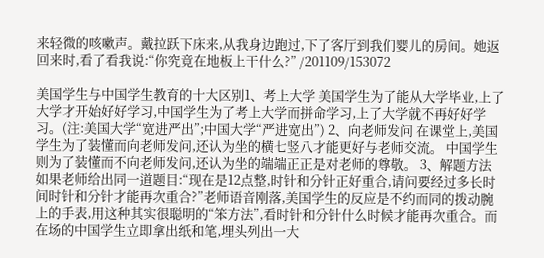来轻微的咳嗽声。戴拉跃下床来,从我身边跑过,下了客厅到我们婴儿的房间。她返回来时,看了看我说:“你究竟在地板上干什么?” /201109/153072

美国学生与中国学生教育的十大区别1、考上大学 美国学生为了能从大学毕业,上了大学才开始好好学习,中国学生为了考上大学而拼命学习,上了大学就不再好好学习。(注:美国大学“宽进严出”;中国大学“严进宽出”) 2、向老师发问 在课堂上,美国学生为了装懂而向老师发问,还认为坐的横七竖八才能更好与老师交流。 中国学生则为了装懂而不向老师发问,还认为坐的端端正正是对老师的尊敬。 3、解题方法 如果老师给出同一道题目:“现在是12点整,时针和分针正好重合,请问要经过多长时间时针和分针才能再次重合?”老师语音刚落,美国学生的反应是不约而同的拨动腕上的手表,用这种其实很聪明的“笨方法”,看时针和分针什么时候才能再次重合。而在场的中国学生立即拿出纸和笔,埋头列出一大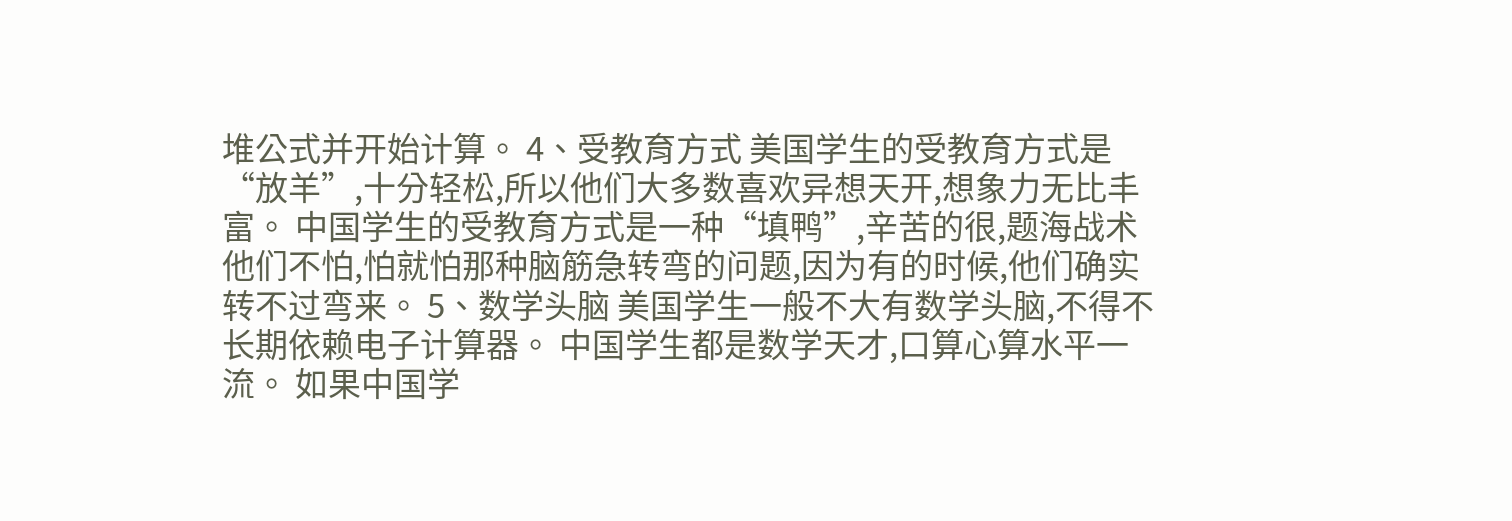堆公式并开始计算。 4、受教育方式 美国学生的受教育方式是“放羊”,十分轻松,所以他们大多数喜欢异想天开,想象力无比丰富。 中国学生的受教育方式是一种“填鸭”,辛苦的很,题海战术他们不怕,怕就怕那种脑筋急转弯的问题,因为有的时候,他们确实转不过弯来。 5、数学头脑 美国学生一般不大有数学头脑,不得不长期依赖电子计算器。 中国学生都是数学天才,口算心算水平一流。 如果中国学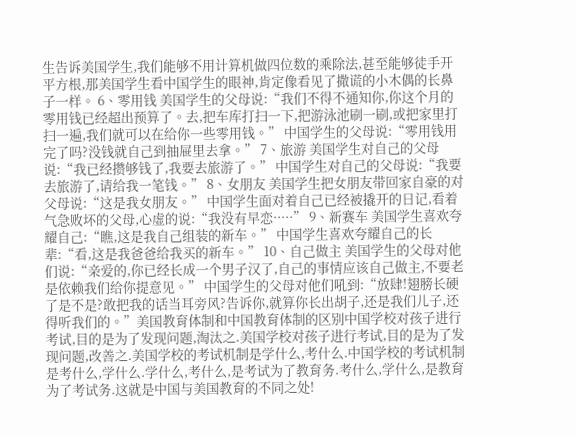生告诉美国学生,我们能够不用计算机做四位数的乘除法,甚至能够徒手开平方根,那美国学生看中国学生的眼神,肯定像看见了撒谎的小木偶的长鼻子一样。 6、零用钱 美国学生的父母说:“我们不得不通知你,你这个月的零用钱已经超出预算了。去,把车库打扫一下,把游泳池刷一刷,或把家里打扫一遍,我们就可以在给你一些零用钱。” 中国学生的父母说:“零用钱用完了吗?没钱就自己到抽屉里去拿。” 7、旅游 美国学生对自己的父母说:“我已经攒够钱了,我要去旅游了。” 中国学生对自己的父母说:“我要去旅游了,请给我一笔钱。” 8、女朋友 美国学生把女朋友带回家自豪的对父母说:“这是我女朋友。” 中国学生面对着自己已经被撬开的日记,看着气急败坏的父母,心虚的说:“我没有早恋·····” 9、新赛车 美国学生喜欢夸耀自己:“瞧,这是我自己组装的新车。” 中国学生喜欢夸耀自己的长辈:“看,这是我爸爸给我买的新车。” 10、自己做主 美国学生的父母对他们说:“亲爱的,你已经长成一个男子汉了,自己的事情应该自己做主,不要老是依赖我们给你提意见。” 中国学生的父母对他们吼到:“放肆!翅膀长硬了是不是?敢把我的话当耳旁风?告诉你,就算你长出胡子,还是我们儿子,还得听我们的。”美国教育体制和中国教育体制的区别中国学校对孩子进行考试,目的是为了发现问题,淘汰之.美国学校对孩子进行考试,目的是为了发现问题,改善之.美国学校的考试机制是学什么,考什么.中国学校的考试机制是考什么,学什么.学什么,考什么,是考试为了教育务.考什么,学什么,是教育为了考试务.这就是中国与美国教育的不同之处!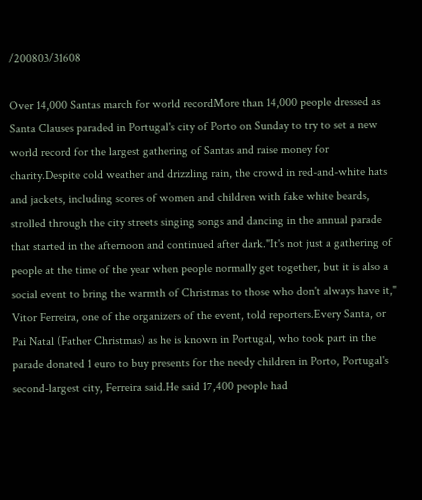/200803/31608

Over 14,000 Santas march for world recordMore than 14,000 people dressed as Santa Clauses paraded in Portugal's city of Porto on Sunday to try to set a new world record for the largest gathering of Santas and raise money for charity.Despite cold weather and drizzling rain, the crowd in red-and-white hats and jackets, including scores of women and children with fake white beards, strolled through the city streets singing songs and dancing in the annual parade that started in the afternoon and continued after dark."It's not just a gathering of people at the time of the year when people normally get together, but it is also a social event to bring the warmth of Christmas to those who don't always have it," Vitor Ferreira, one of the organizers of the event, told reporters.Every Santa, or Pai Natal (Father Christmas) as he is known in Portugal, who took part in the parade donated 1 euro to buy presents for the needy children in Porto, Portugal's second-largest city, Ferreira said.He said 17,400 people had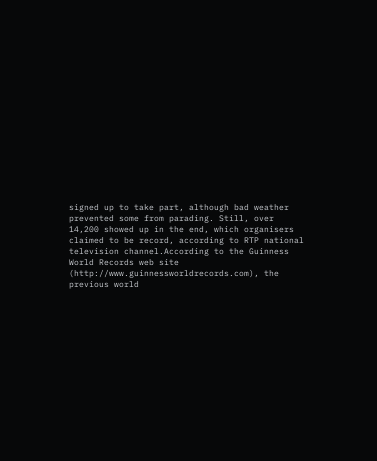signed up to take part, although bad weather prevented some from parading. Still, over 14,200 showed up in the end, which organisers claimed to be record, according to RTP national television channel.According to the Guinness World Records web site (http://www.guinnessworldrecords.com), the previous world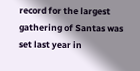record for the largest gathering of Santas was set last year in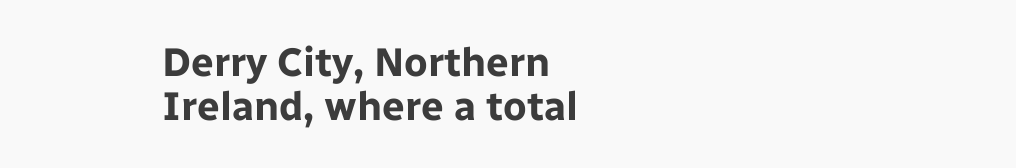Derry City, Northern Ireland, where a total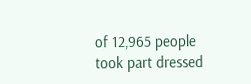of 12,965 people took part dressed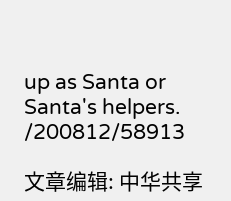up as Santa or Santa's helpers. /200812/58913

文章编辑: 中华共享